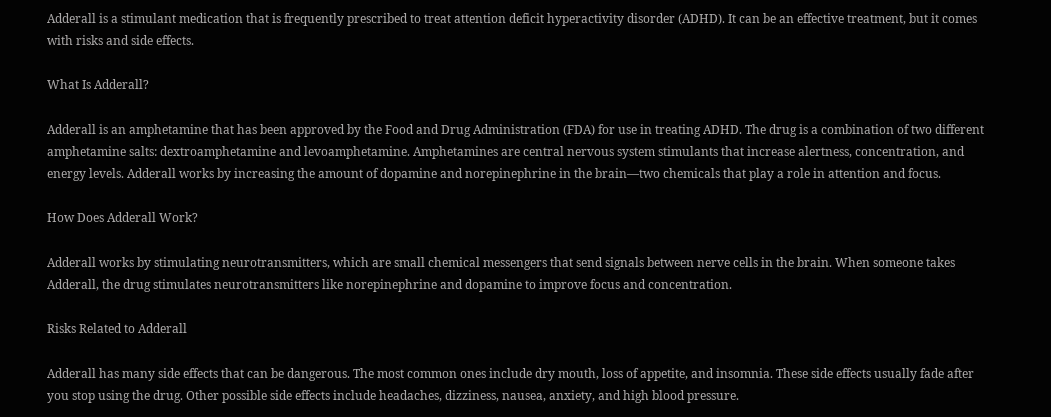Adderall is a stimulant medication that is frequently prescribed to treat attention deficit hyperactivity disorder (ADHD). It can be an effective treatment, but it comes with risks and side effects.

What Is Adderall?

Adderall is an amphetamine that has been approved by the Food and Drug Administration (FDA) for use in treating ADHD. The drug is a combination of two different amphetamine salts: dextroamphetamine and levoamphetamine. Amphetamines are central nervous system stimulants that increase alertness, concentration, and energy levels. Adderall works by increasing the amount of dopamine and norepinephrine in the brain—two chemicals that play a role in attention and focus.

How Does Adderall Work?

Adderall works by stimulating neurotransmitters, which are small chemical messengers that send signals between nerve cells in the brain. When someone takes Adderall, the drug stimulates neurotransmitters like norepinephrine and dopamine to improve focus and concentration.

Risks Related to Adderall

Adderall has many side effects that can be dangerous. The most common ones include dry mouth, loss of appetite, and insomnia. These side effects usually fade after you stop using the drug. Other possible side effects include headaches, dizziness, nausea, anxiety, and high blood pressure.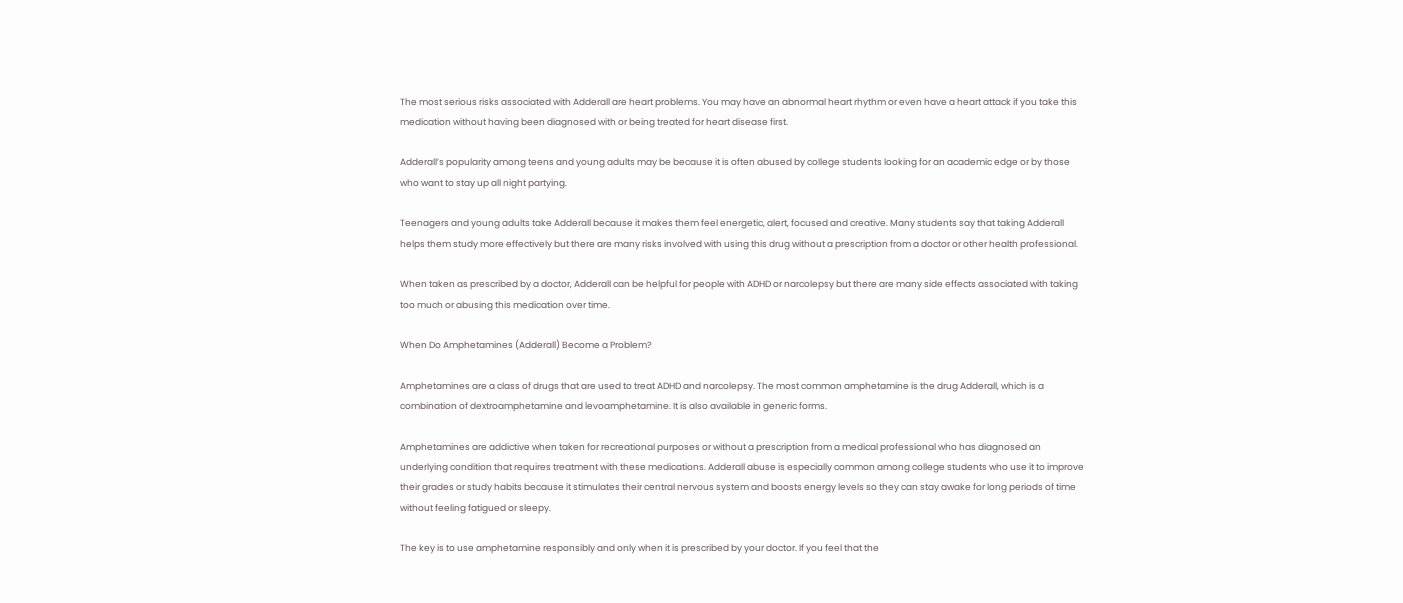The most serious risks associated with Adderall are heart problems. You may have an abnormal heart rhythm or even have a heart attack if you take this medication without having been diagnosed with or being treated for heart disease first.

Adderall’s popularity among teens and young adults may be because it is often abused by college students looking for an academic edge or by those who want to stay up all night partying.

Teenagers and young adults take Adderall because it makes them feel energetic, alert, focused and creative. Many students say that taking Adderall helps them study more effectively but there are many risks involved with using this drug without a prescription from a doctor or other health professional.

When taken as prescribed by a doctor, Adderall can be helpful for people with ADHD or narcolepsy but there are many side effects associated with taking too much or abusing this medication over time.

When Do Amphetamines (Adderall) Become a Problem?

Amphetamines are a class of drugs that are used to treat ADHD and narcolepsy. The most common amphetamine is the drug Adderall, which is a combination of dextroamphetamine and levoamphetamine. It is also available in generic forms.

Amphetamines are addictive when taken for recreational purposes or without a prescription from a medical professional who has diagnosed an underlying condition that requires treatment with these medications. Adderall abuse is especially common among college students who use it to improve their grades or study habits because it stimulates their central nervous system and boosts energy levels so they can stay awake for long periods of time without feeling fatigued or sleepy.

The key is to use amphetamine responsibly and only when it is prescribed by your doctor. If you feel that the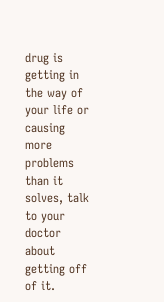drug is getting in the way of your life or causing more problems than it solves, talk to your doctor about getting off of it.